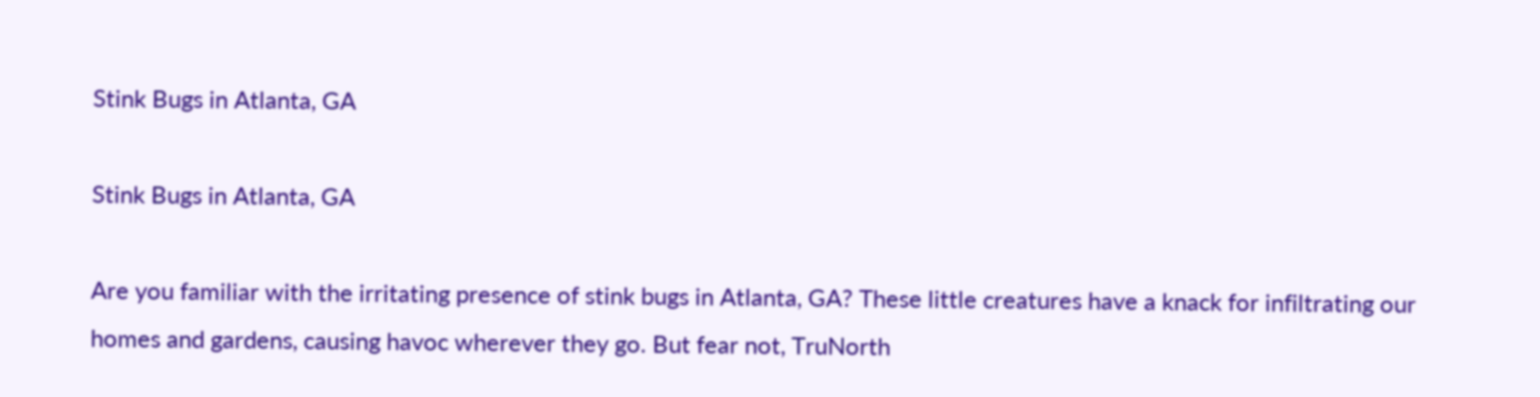Stink Bugs in Atlanta, GA

Stink Bugs in Atlanta, GA

Are you familiar with the irritating presence of stink bugs in Atlanta, GA? These little creatures have a knack for infiltrating our homes and gardens, causing havoc wherever they go. But fear not, TruNorth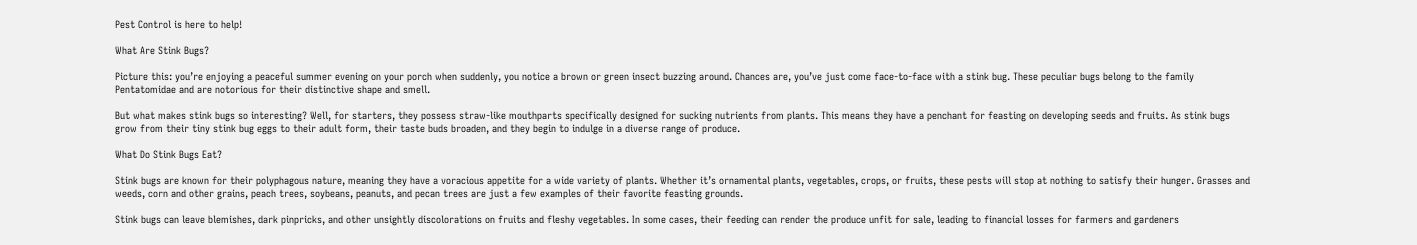Pest Control is here to help!

What Are Stink Bugs?

Picture this: you’re enjoying a peaceful summer evening on your porch when suddenly, you notice a brown or green insect buzzing around. Chances are, you’ve just come face-to-face with a stink bug. These peculiar bugs belong to the family Pentatomidae and are notorious for their distinctive shape and smell.

But what makes stink bugs so interesting? Well, for starters, they possess straw-like mouthparts specifically designed for sucking nutrients from plants. This means they have a penchant for feasting on developing seeds and fruits. As stink bugs grow from their tiny stink bug eggs to their adult form, their taste buds broaden, and they begin to indulge in a diverse range of produce.

What Do Stink Bugs Eat?

Stink bugs are known for their polyphagous nature, meaning they have a voracious appetite for a wide variety of plants. Whether it’s ornamental plants, vegetables, crops, or fruits, these pests will stop at nothing to satisfy their hunger. Grasses and weeds, corn and other grains, peach trees, soybeans, peanuts, and pecan trees are just a few examples of their favorite feasting grounds.

Stink bugs can leave blemishes, dark pinpricks, and other unsightly discolorations on fruits and fleshy vegetables. In some cases, their feeding can render the produce unfit for sale, leading to financial losses for farmers and gardeners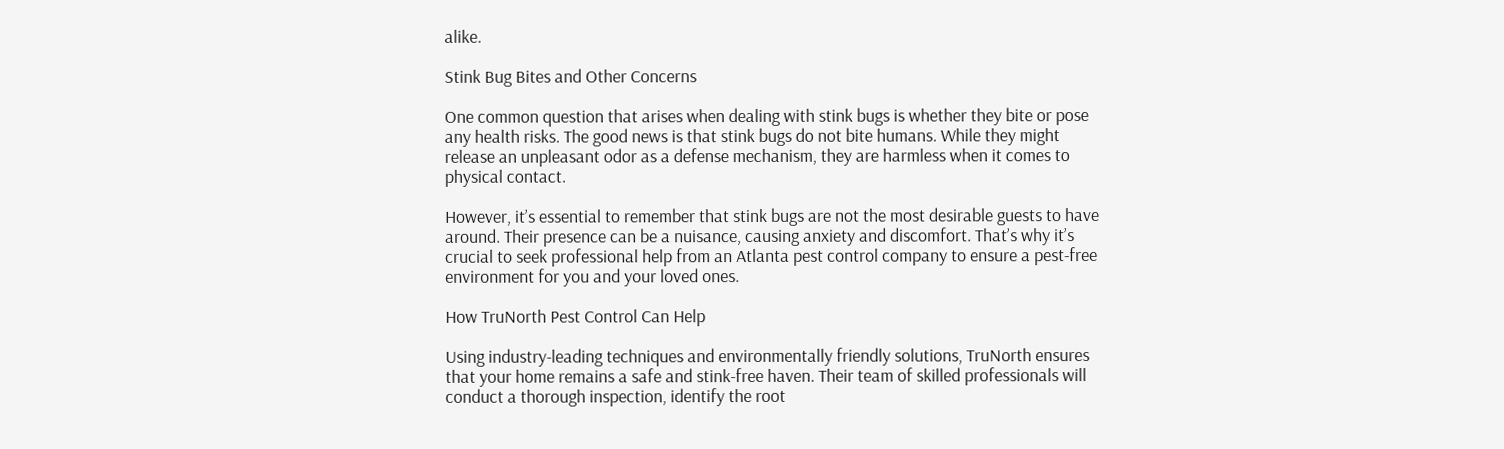alike.

Stink Bug Bites and Other Concerns

One common question that arises when dealing with stink bugs is whether they bite or pose any health risks. The good news is that stink bugs do not bite humans. While they might release an unpleasant odor as a defense mechanism, they are harmless when it comes to physical contact.

However, it’s essential to remember that stink bugs are not the most desirable guests to have around. Their presence can be a nuisance, causing anxiety and discomfort. That’s why it’s crucial to seek professional help from an Atlanta pest control company to ensure a pest-free environment for you and your loved ones.

How TruNorth Pest Control Can Help

Using industry-leading techniques and environmentally friendly solutions, TruNorth ensures that your home remains a safe and stink-free haven. Their team of skilled professionals will conduct a thorough inspection, identify the root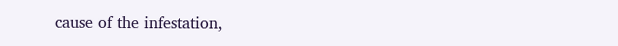cause of the infestation,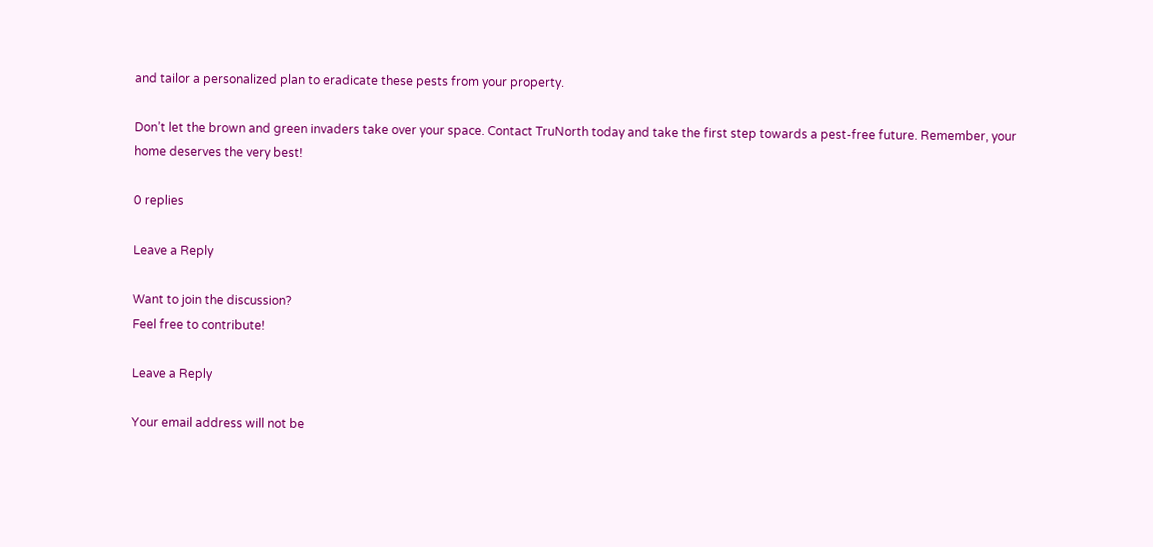and tailor a personalized plan to eradicate these pests from your property.

Don’t let the brown and green invaders take over your space. Contact TruNorth today and take the first step towards a pest-free future. Remember, your home deserves the very best!

0 replies

Leave a Reply

Want to join the discussion?
Feel free to contribute!

Leave a Reply

Your email address will not be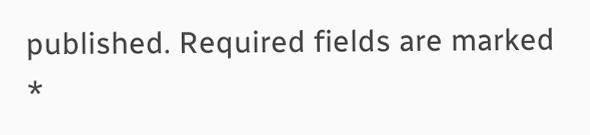published. Required fields are marked *